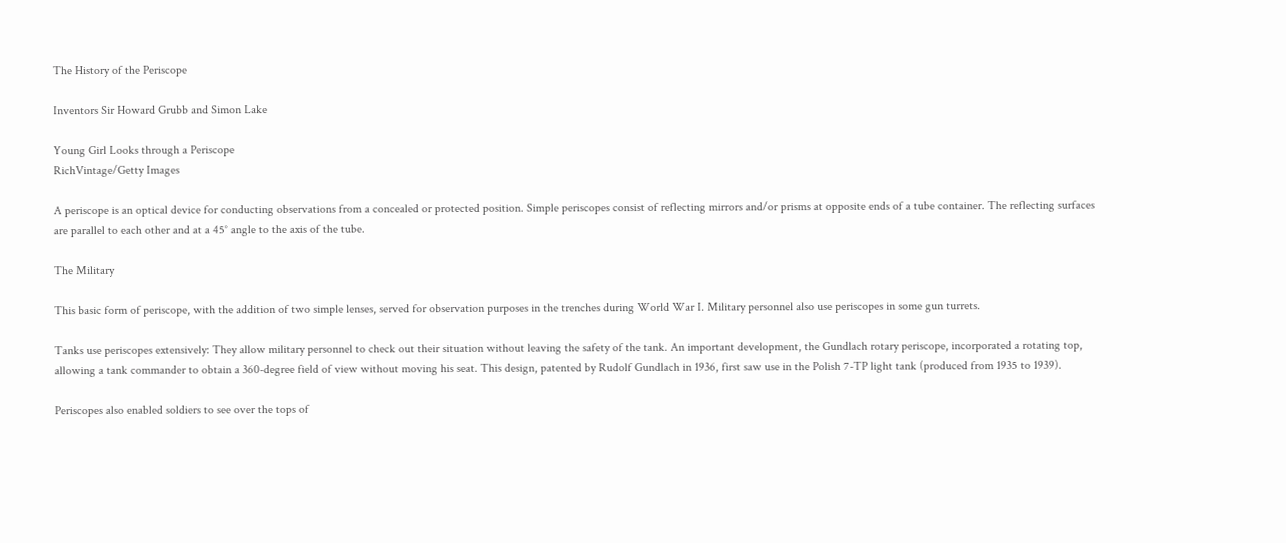The History of the Periscope

Inventors Sir Howard Grubb and Simon Lake

Young Girl Looks through a Periscope
RichVintage/Getty Images

A periscope is an optical device for conducting observations from a concealed or protected position. Simple periscopes consist of reflecting mirrors and/or prisms at opposite ends of a tube container. The reflecting surfaces are parallel to each other and at a 45° angle to the axis of the tube.

The Military

This basic form of periscope, with the addition of two simple lenses, served for observation purposes in the trenches during World War I. Military personnel also use periscopes in some gun turrets.

Tanks use periscopes extensively: They allow military personnel to check out their situation without leaving the safety of the tank. An important development, the Gundlach rotary periscope, incorporated a rotating top, allowing a tank commander to obtain a 360-degree field of view without moving his seat. This design, patented by Rudolf Gundlach in 1936, first saw use in the Polish 7-TP light tank (produced from 1935 to 1939).

Periscopes also enabled soldiers to see over the tops of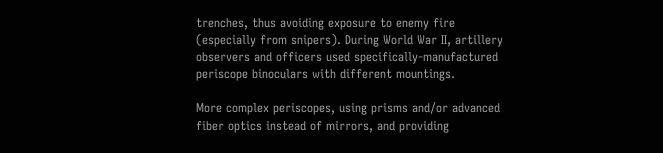trenches, thus avoiding exposure to enemy fire (especially from snipers). During World War II, artillery observers and officers used specifically-manufactured periscope binoculars with different mountings.

More complex periscopes, using prisms and/or advanced fiber optics instead of mirrors, and providing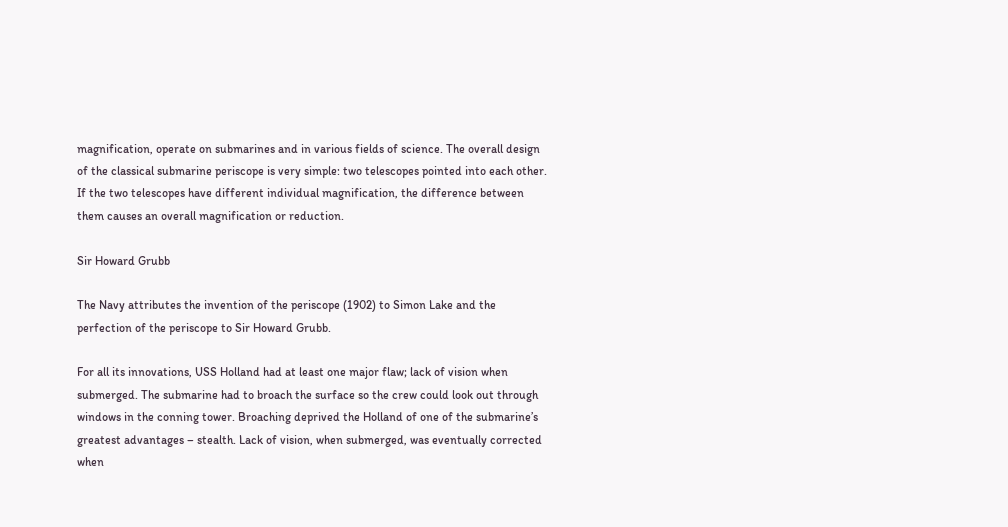magnification, operate on submarines and in various fields of science. The overall design of the classical submarine periscope is very simple: two telescopes pointed into each other. If the two telescopes have different individual magnification, the difference between them causes an overall magnification or reduction.

Sir Howard Grubb

The Navy attributes the invention of the periscope (1902) to Simon Lake and the perfection of the periscope to Sir Howard Grubb.

For all its innovations, USS Holland had at least one major flaw; lack of vision when submerged. The submarine had to broach the surface so the crew could look out through windows in the conning tower. Broaching deprived the Holland of one of the submarine’s greatest advantages – stealth. Lack of vision, when submerged, was eventually corrected when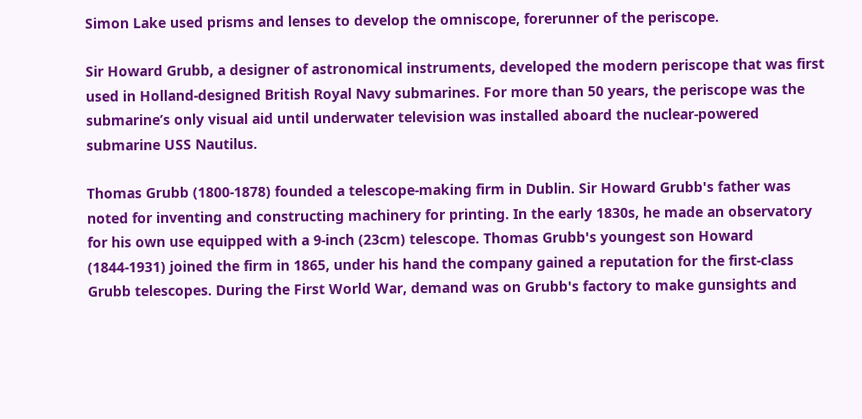Simon Lake used prisms and lenses to develop the omniscope, forerunner of the periscope.

Sir Howard Grubb, a designer of astronomical instruments, developed the modern periscope that was first used in Holland-designed British Royal Navy submarines. For more than 50 years, the periscope was the submarine’s only visual aid until underwater television was installed aboard the nuclear-powered submarine USS Nautilus.

Thomas Grubb (1800-1878) founded a telescope-making firm in Dublin. Sir Howard Grubb's father was noted for inventing and constructing machinery for printing. In the early 1830s, he made an observatory for his own use equipped with a 9-inch (23cm) telescope. Thomas Grubb's youngest son Howard (1844-1931) joined the firm in 1865, under his hand the company gained a reputation for the first-class Grubb telescopes. During the First World War, demand was on Grubb's factory to make gunsights and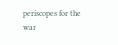periscopes for the war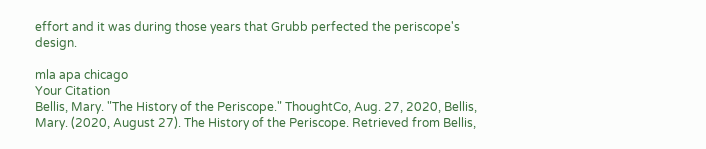effort and it was during those years that Grubb perfected the periscope's design.

mla apa chicago
Your Citation
Bellis, Mary. "The History of the Periscope." ThoughtCo, Aug. 27, 2020, Bellis, Mary. (2020, August 27). The History of the Periscope. Retrieved from Bellis,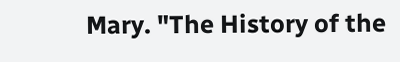Mary. "The History of the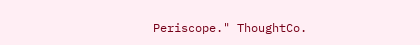Periscope." ThoughtCo.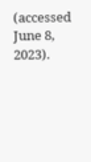(accessed June 8, 2023).